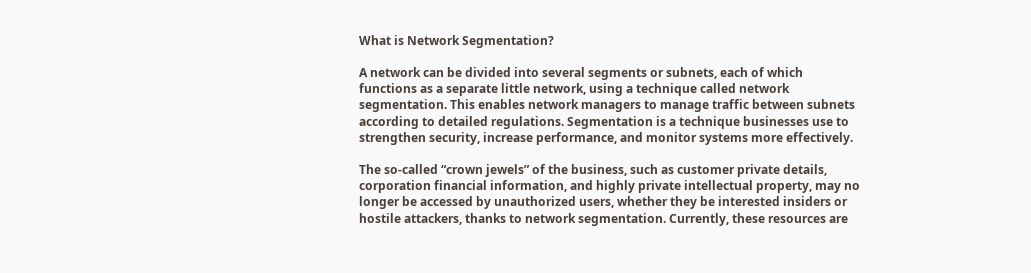What is Network Segmentation?

A network can be divided into several segments or subnets, each of which functions as a separate little network, using a technique called network segmentation. This enables network managers to manage traffic between subnets according to detailed regulations. Segmentation is a technique businesses use to strengthen security, increase performance, and monitor systems more effectively.

The so-called “crown jewels” of the business, such as customer private details, corporation financial information, and highly private intellectual property, may no longer be accessed by unauthorized users, whether they be interested insiders or hostile attackers, thanks to network segmentation. Currently, these resources are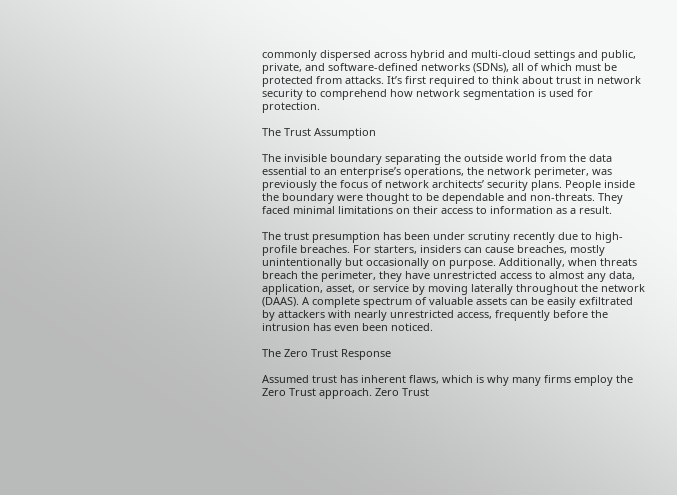commonly dispersed across hybrid and multi-cloud settings and public, private, and software-defined networks (SDNs), all of which must be protected from attacks. It’s first required to think about trust in network security to comprehend how network segmentation is used for protection.

The Trust Assumption

The invisible boundary separating the outside world from the data essential to an enterprise’s operations, the network perimeter, was previously the focus of network architects’ security plans. People inside the boundary were thought to be dependable and non-threats. They faced minimal limitations on their access to information as a result.

The trust presumption has been under scrutiny recently due to high-profile breaches. For starters, insiders can cause breaches, mostly unintentionally but occasionally on purpose. Additionally, when threats breach the perimeter, they have unrestricted access to almost any data, application, asset, or service by moving laterally throughout the network (DAAS). A complete spectrum of valuable assets can be easily exfiltrated by attackers with nearly unrestricted access, frequently before the intrusion has even been noticed.

The Zero Trust Response

Assumed trust has inherent flaws, which is why many firms employ the Zero Trust approach. Zero Trust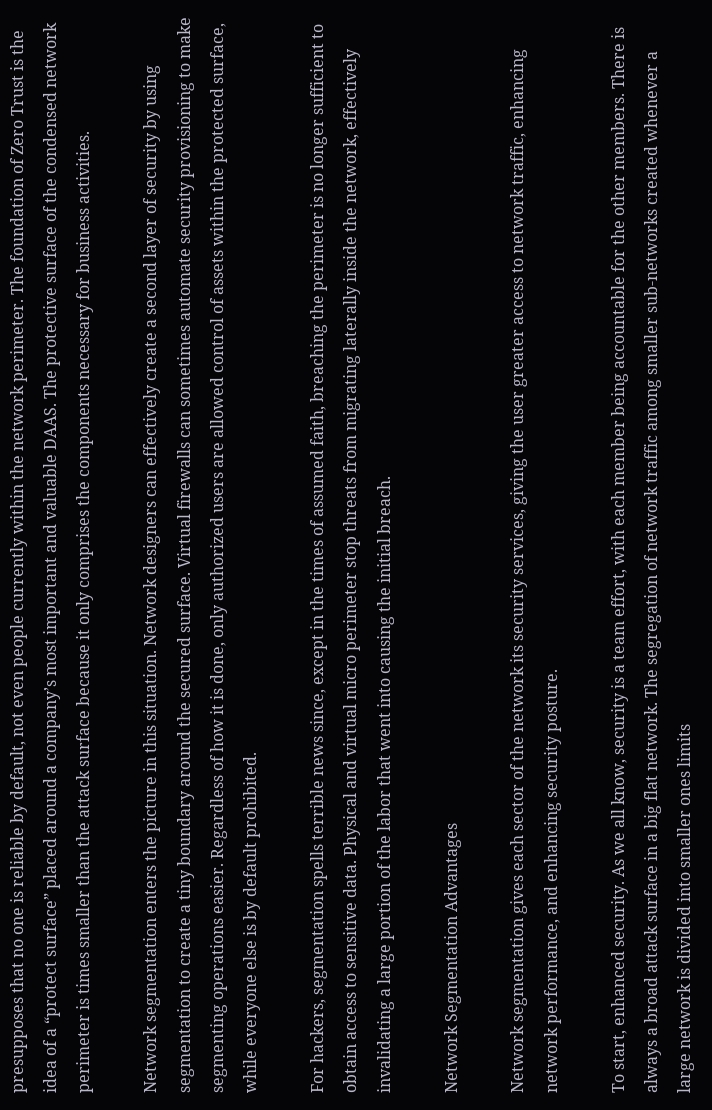presupposes that no one is reliable by default, not even people currently within the network perimeter. The foundation of Zero Trust is the idea of a “protect surface” placed around a company’s most important and valuable DAAS. The protective surface of the condensed network perimeter is times smaller than the attack surface because it only comprises the components necessary for business activities.

Network segmentation enters the picture in this situation. Network designers can effectively create a second layer of security by using segmentation to create a tiny boundary around the secured surface. Virtual firewalls can sometimes automate security provisioning to make segmenting operations easier. Regardless of how it is done, only authorized users are allowed control of assets within the protected surface, while everyone else is by default prohibited.

For hackers, segmentation spells terrible news since, except in the times of assumed faith, breaching the perimeter is no longer sufficient to obtain access to sensitive data. Physical and virtual micro perimeter stop threats from migrating laterally inside the network, effectively invalidating a large portion of the labor that went into causing the initial breach.

Network Segmentation Advantages

Network segmentation gives each sector of the network its security services, giving the user greater access to network traffic, enhancing network performance, and enhancing security posture.

To start, enhanced security. As we all know, security is a team effort, with each member being accountable for the other members. There is always a broad attack surface in a big flat network. The segregation of network traffic among smaller sub-networks created whenever a large network is divided into smaller ones limits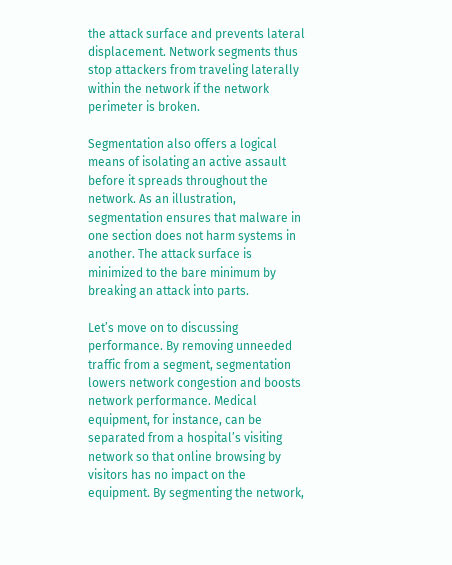the attack surface and prevents lateral displacement. Network segments thus stop attackers from traveling laterally within the network if the network perimeter is broken.

Segmentation also offers a logical means of isolating an active assault before it spreads throughout the network. As an illustration, segmentation ensures that malware in one section does not harm systems in another. The attack surface is minimized to the bare minimum by breaking an attack into parts.

Let’s move on to discussing performance. By removing unneeded traffic from a segment, segmentation lowers network congestion and boosts network performance. Medical equipment, for instance, can be separated from a hospital’s visiting network so that online browsing by visitors has no impact on the equipment. By segmenting the network,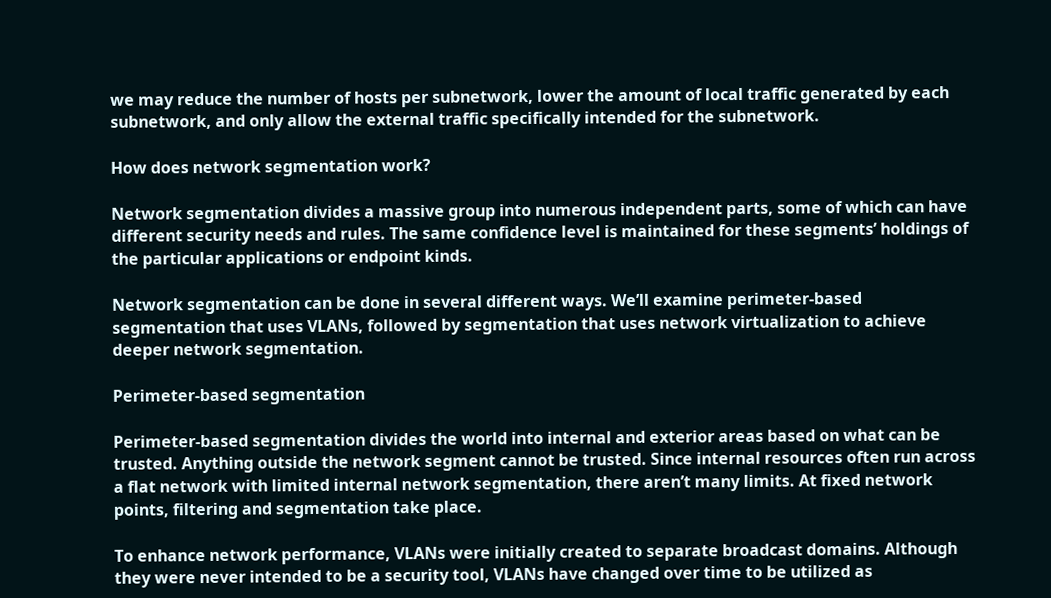we may reduce the number of hosts per subnetwork, lower the amount of local traffic generated by each subnetwork, and only allow the external traffic specifically intended for the subnetwork.

How does network segmentation work?

Network segmentation divides a massive group into numerous independent parts, some of which can have different security needs and rules. The same confidence level is maintained for these segments’ holdings of the particular applications or endpoint kinds.

Network segmentation can be done in several different ways. We’ll examine perimeter-based segmentation that uses VLANs, followed by segmentation that uses network virtualization to achieve deeper network segmentation.

Perimeter-based segmentation

Perimeter-based segmentation divides the world into internal and exterior areas based on what can be trusted. Anything outside the network segment cannot be trusted. Since internal resources often run across a flat network with limited internal network segmentation, there aren’t many limits. At fixed network points, filtering and segmentation take place.

To enhance network performance, VLANs were initially created to separate broadcast domains. Although they were never intended to be a security tool, VLANs have changed over time to be utilized as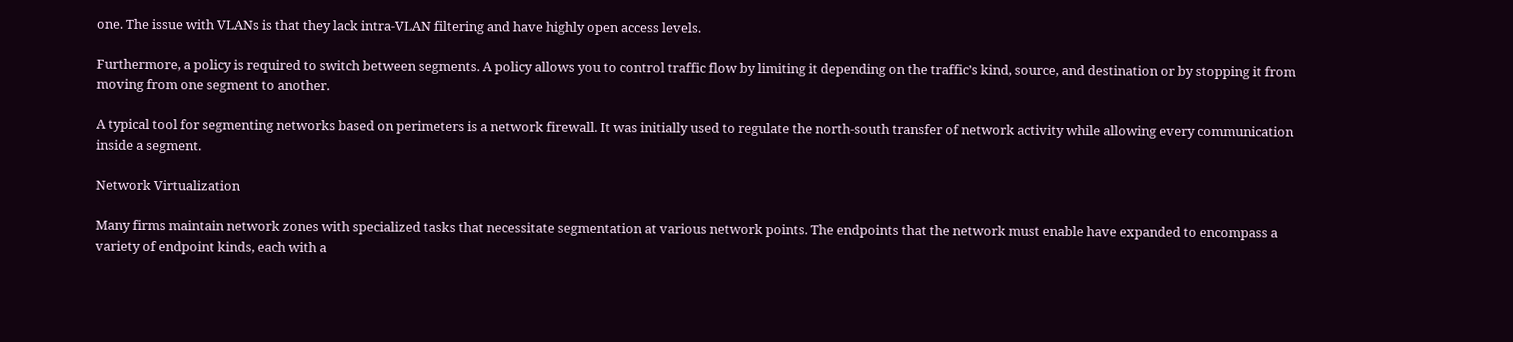one. The issue with VLANs is that they lack intra-VLAN filtering and have highly open access levels.

Furthermore, a policy is required to switch between segments. A policy allows you to control traffic flow by limiting it depending on the traffic’s kind, source, and destination or by stopping it from moving from one segment to another.

A typical tool for segmenting networks based on perimeters is a network firewall. It was initially used to regulate the north-south transfer of network activity while allowing every communication inside a segment.

Network Virtualization

Many firms maintain network zones with specialized tasks that necessitate segmentation at various network points. The endpoints that the network must enable have expanded to encompass a variety of endpoint kinds, each with a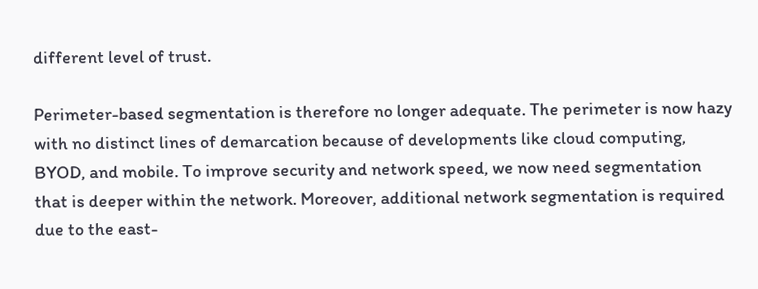different level of trust.

Perimeter-based segmentation is therefore no longer adequate. The perimeter is now hazy with no distinct lines of demarcation because of developments like cloud computing, BYOD, and mobile. To improve security and network speed, we now need segmentation that is deeper within the network. Moreover, additional network segmentation is required due to the east-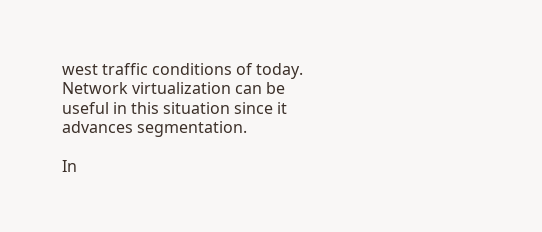west traffic conditions of today. Network virtualization can be useful in this situation since it advances segmentation.

In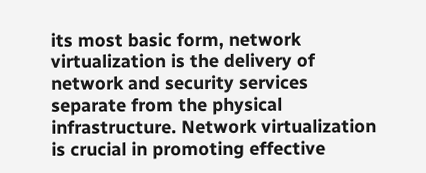its most basic form, network virtualization is the delivery of network and security services separate from the physical infrastructure. Network virtualization is crucial in promoting effective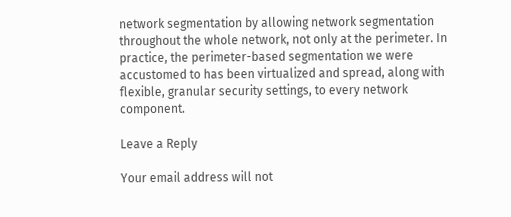network segmentation by allowing network segmentation throughout the whole network, not only at the perimeter. In practice, the perimeter-based segmentation we were accustomed to has been virtualized and spread, along with flexible, granular security settings, to every network component.

Leave a Reply

Your email address will not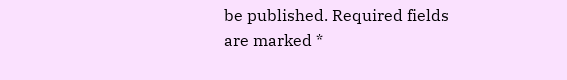be published. Required fields are marked *